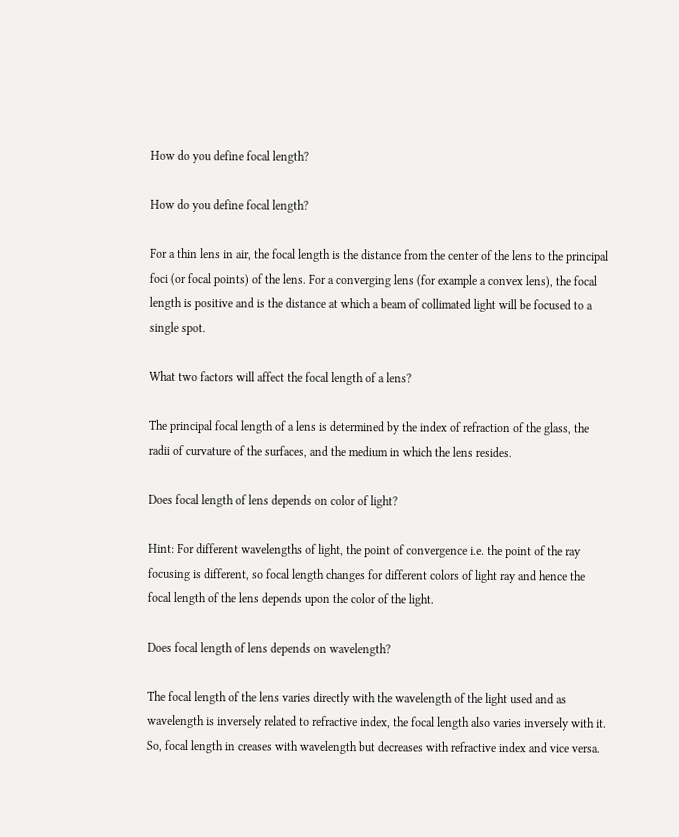How do you define focal length?

How do you define focal length?

For a thin lens in air, the focal length is the distance from the center of the lens to the principal foci (or focal points) of the lens. For a converging lens (for example a convex lens), the focal length is positive and is the distance at which a beam of collimated light will be focused to a single spot.

What two factors will affect the focal length of a lens?

The principal focal length of a lens is determined by the index of refraction of the glass, the radii of curvature of the surfaces, and the medium in which the lens resides.

Does focal length of lens depends on color of light?

Hint: For different wavelengths of light, the point of convergence i.e. the point of the ray focusing is different, so focal length changes for different colors of light ray and hence the focal length of the lens depends upon the color of the light.

Does focal length of lens depends on wavelength?

The focal length of the lens varies directly with the wavelength of the light used and as wavelength is inversely related to refractive index, the focal length also varies inversely with it. So, focal length in creases with wavelength but decreases with refractive index and vice versa.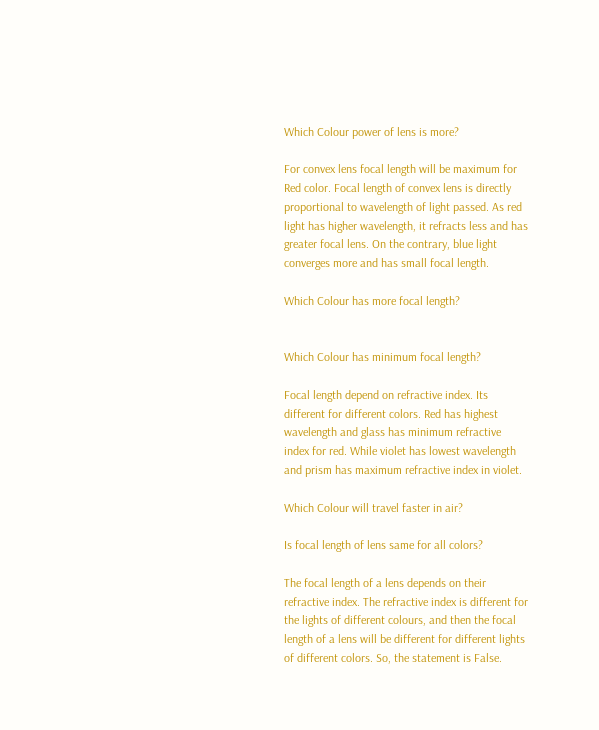Which Colour power of lens is more?

For convex lens focal length will be maximum for Red color. Focal length of convex lens is directly proportional to wavelength of light passed. As red light has higher wavelength, it refracts less and has greater focal lens. On the contrary, blue light converges more and has small focal length.

Which Colour has more focal length?


Which Colour has minimum focal length?

Focal length depend on refractive index. Its different for different colors. Red has highest wavelength and glass has minimum refractive index for red. While violet has lowest wavelength and prism has maximum refractive index in violet.

Which Colour will travel faster in air?

Is focal length of lens same for all colors?

The focal length of a lens depends on their refractive index. The refractive index is different for the lights of different colours, and then the focal length of a lens will be different for different lights of different colors. So, the statement is False.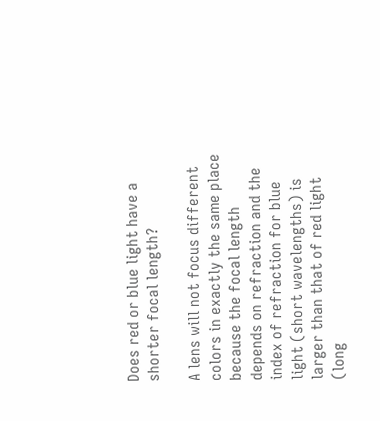Does red or blue light have a shorter focal length?

A lens will not focus different colors in exactly the same place because the focal length depends on refraction and the index of refraction for blue light (short wavelengths) is larger than that of red light (long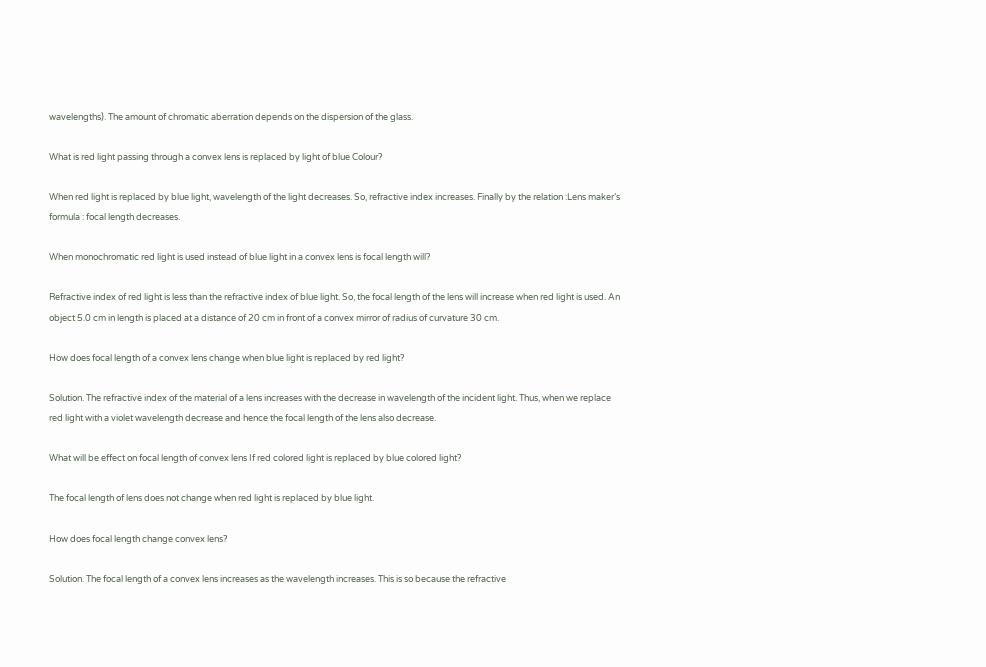wavelengths). The amount of chromatic aberration depends on the dispersion of the glass.

What is red light passing through a convex lens is replaced by light of blue Colour?

When red light is replaced by blue light, wavelength of the light decreases. So, refractive index increases. Finally by the relation :Lens maker’s formula : focal length decreases.

When monochromatic red light is used instead of blue light in a convex lens is focal length will?

Refractive index of red light is less than the refractive index of blue light. So, the focal length of the lens will increase when red light is used. An object 5.0 cm in length is placed at a distance of 20 cm in front of a convex mirror of radius of curvature 30 cm.

How does focal length of a convex lens change when blue light is replaced by red light?

Solution. The refractive index of the material of a lens increases with the decrease in wavelength of the incident light. Thus, when we replace red light with a violet wavelength decrease and hence the focal length of the lens also decrease.

What will be effect on focal length of convex lens If red colored light is replaced by blue colored light?

The focal length of lens does not change when red light is replaced by blue light.

How does focal length change convex lens?

Solution. The focal length of a convex lens increases as the wavelength increases. This is so because the refractive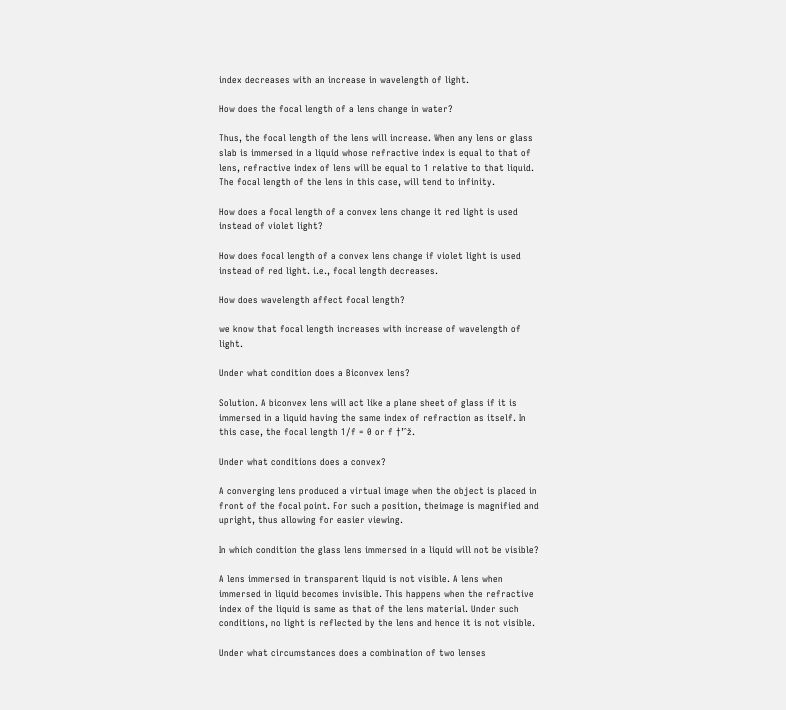index decreases with an increase in wavelength of light.

How does the focal length of a lens change in water?

Thus, the focal length of the lens will increase. When any lens or glass slab is immersed in a liquid whose refractive index is equal to that of lens, refractive index of lens will be equal to 1 relative to that liquid. The focal length of the lens in this case, will tend to infinity.

How does a focal length of a convex lens change it red light is used instead of violet light?

How does focal length of a convex lens change if violet light is used instead of red light. i.e., focal length decreases.

How does wavelength affect focal length?

we know that focal length increases with increase of wavelength of light.

Under what condition does a Biconvex lens?

Solution. A biconvex lens will act like a plane sheet of glass if it is immersed in a liquid having the same index of refraction as itself. In this case, the focal length 1/f = 0 or f †’ˆž.

Under what conditions does a convex?

A converging lens produced a virtual image when the object is placed in front of the focal point. For such a position, theimage is magnified and upright, thus allowing for easier viewing.

In which condition the glass lens immersed in a liquid will not be visible?

A lens immersed in transparent liquid is not visible. A lens when immersed in liquid becomes invisible. This happens when the refractive index of the liquid is same as that of the lens material. Under such conditions, no light is reflected by the lens and hence it is not visible.

Under what circumstances does a combination of two lenses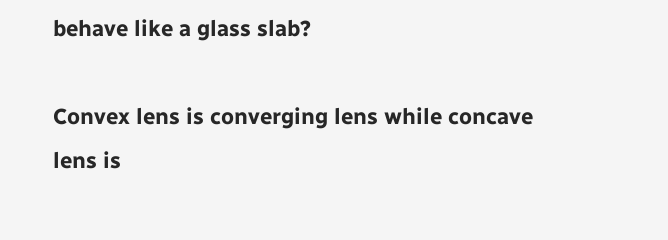behave like a glass slab?

Convex lens is converging lens while concave lens is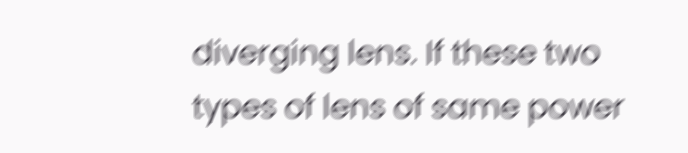diverging lens. If these two types of lens of same power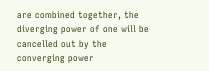are combined together, the diverging power of one will be cancelled out by the converging power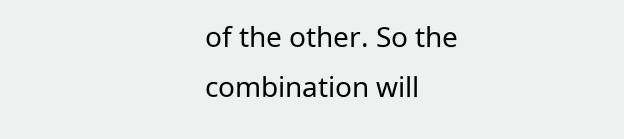of the other. So the combination will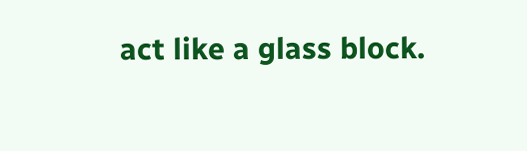act like a glass block.